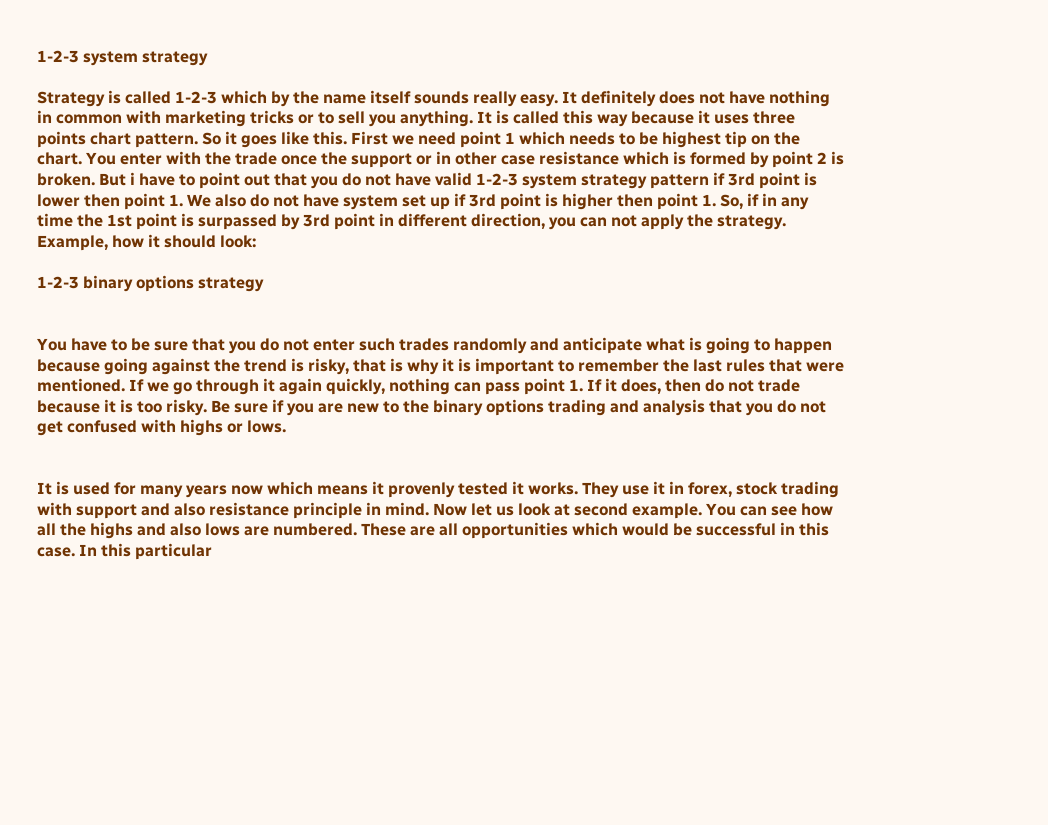1-2-3 system strategy

Strategy is called 1-2-3 which by the name itself sounds really easy. It definitely does not have nothing in common with marketing tricks or to sell you anything. It is called this way because it uses three points chart pattern. So it goes like this. First we need point 1 which needs to be highest tip on the chart. You enter with the trade once the support or in other case resistance which is formed by point 2 is broken. But i have to point out that you do not have valid 1-2-3 system strategy pattern if 3rd point is lower then point 1. We also do not have system set up if 3rd point is higher then point 1. So, if in any time the 1st point is surpassed by 3rd point in different direction, you can not apply the strategy. Example, how it should look:

1-2-3 binary options strategy


You have to be sure that you do not enter such trades randomly and anticipate what is going to happen because going against the trend is risky, that is why it is important to remember the last rules that were mentioned. If we go through it again quickly, nothing can pass point 1. If it does, then do not trade because it is too risky. Be sure if you are new to the binary options trading and analysis that you do not get confused with highs or lows.


It is used for many years now which means it provenly tested it works. They use it in forex, stock trading with support and also resistance principle in mind. Now let us look at second example. You can see how all the highs and also lows are numbered. These are all opportunities which would be successful in this case. In this particular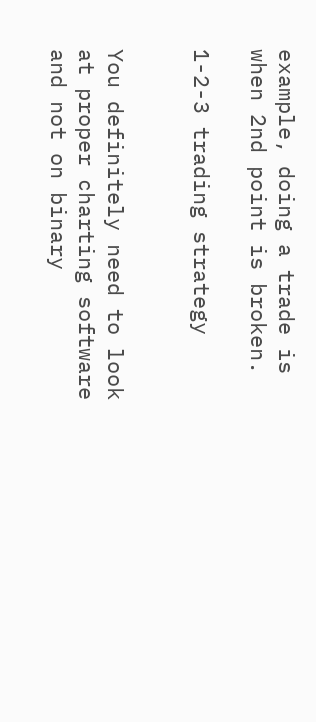example, doing a trade is when 2nd point is broken.

1-2-3 trading strategy


You definitely need to look at proper charting software and not on binary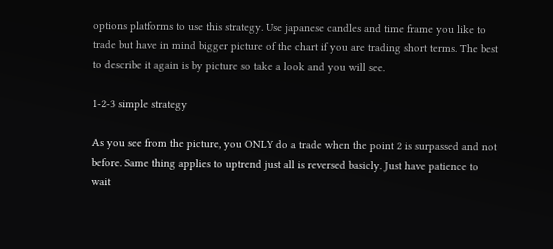options platforms to use this strategy. Use japanese candles and time frame you like to trade but have in mind bigger picture of the chart if you are trading short terms. The best to describe it again is by picture so take a look and you will see.

1-2-3 simple strategy

As you see from the picture, you ONLY do a trade when the point 2 is surpassed and not before. Same thing applies to uptrend just all is reversed basicly. Just have patience to wait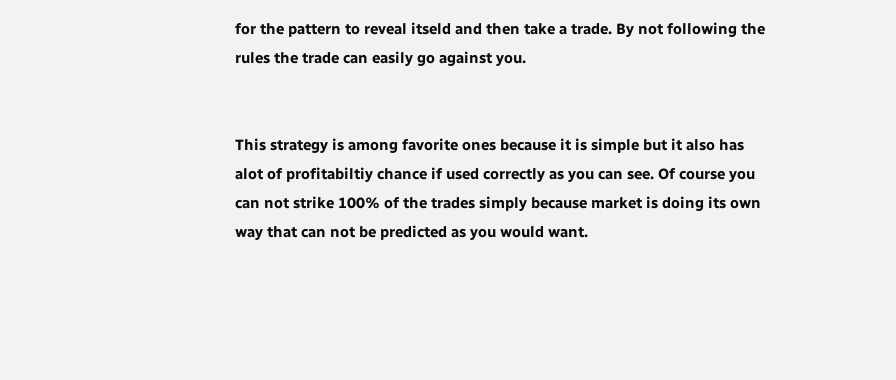for the pattern to reveal itseld and then take a trade. By not following the rules the trade can easily go against you.


This strategy is among favorite ones because it is simple but it also has alot of profitabiltiy chance if used correctly as you can see. Of course you can not strike 100% of the trades simply because market is doing its own way that can not be predicted as you would want.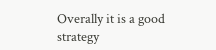Overally it is a good strategy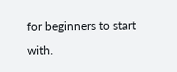for beginners to start with.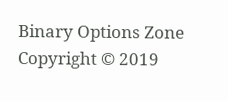Binary Options Zone Copyright © 2019